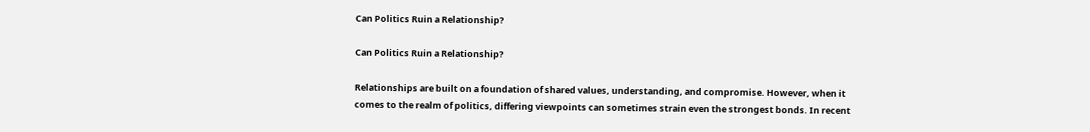Can Politics Ruin a Relationship?

Can Politics Ruin a Relationship?

Relationships are built on a foundation of shared values, understanding, and compromise. However, when it comes to the realm of politics, differing viewpoints can sometimes strain even the strongest bonds. In recent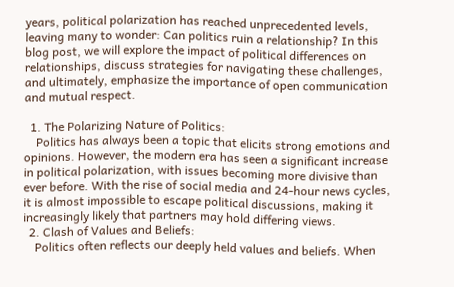years, political polarization has reached unprecedented levels, leaving many to wonder: Can politics ruin a relationship? In this blog post, we will explore the impact of political differences on relationships, discuss strategies for navigating these challenges, and ultimately, emphasize the importance of open communication and mutual respect.

  1. The Polarizing Nature of Politics:
    Politics has always been a topic that elicits strong emotions and opinions. However, the modern era has seen a significant increase in political polarization, with issues becoming more divisive than ever before. With the rise of social media and 24-hour news cycles, it is almost impossible to escape political discussions, making it increasingly likely that partners may hold differing views.
  2. Clash of Values and Beliefs:
    Politics often reflects our deeply held values and beliefs. When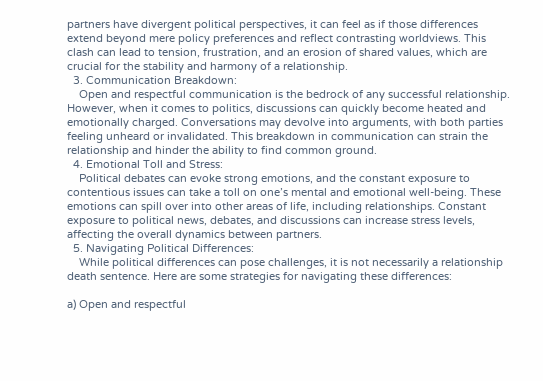partners have divergent political perspectives, it can feel as if those differences extend beyond mere policy preferences and reflect contrasting worldviews. This clash can lead to tension, frustration, and an erosion of shared values, which are crucial for the stability and harmony of a relationship.
  3. Communication Breakdown:
    Open and respectful communication is the bedrock of any successful relationship. However, when it comes to politics, discussions can quickly become heated and emotionally charged. Conversations may devolve into arguments, with both parties feeling unheard or invalidated. This breakdown in communication can strain the relationship and hinder the ability to find common ground.
  4. Emotional Toll and Stress:
    Political debates can evoke strong emotions, and the constant exposure to contentious issues can take a toll on one’s mental and emotional well-being. These emotions can spill over into other areas of life, including relationships. Constant exposure to political news, debates, and discussions can increase stress levels, affecting the overall dynamics between partners.
  5. Navigating Political Differences:
    While political differences can pose challenges, it is not necessarily a relationship death sentence. Here are some strategies for navigating these differences:

a) Open and respectful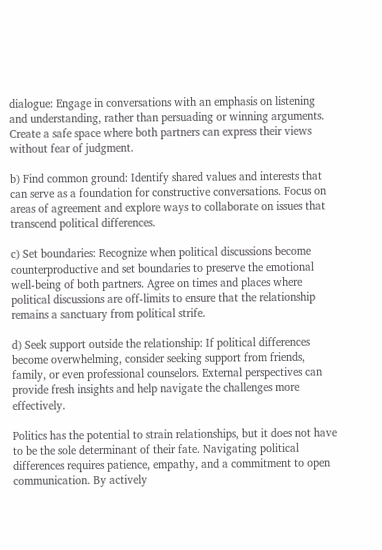dialogue: Engage in conversations with an emphasis on listening and understanding, rather than persuading or winning arguments. Create a safe space where both partners can express their views without fear of judgment.

b) Find common ground: Identify shared values and interests that can serve as a foundation for constructive conversations. Focus on areas of agreement and explore ways to collaborate on issues that transcend political differences.

c) Set boundaries: Recognize when political discussions become counterproductive and set boundaries to preserve the emotional well-being of both partners. Agree on times and places where political discussions are off-limits to ensure that the relationship remains a sanctuary from political strife.

d) Seek support outside the relationship: If political differences become overwhelming, consider seeking support from friends, family, or even professional counselors. External perspectives can provide fresh insights and help navigate the challenges more effectively.

Politics has the potential to strain relationships, but it does not have to be the sole determinant of their fate. Navigating political differences requires patience, empathy, and a commitment to open communication. By actively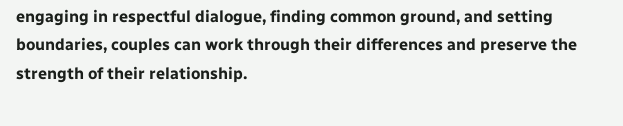engaging in respectful dialogue, finding common ground, and setting boundaries, couples can work through their differences and preserve the strength of their relationship.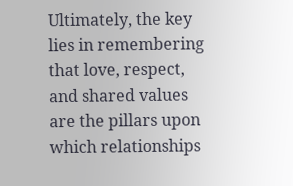Ultimately, the key lies in remembering that love, respect, and shared values are the pillars upon which relationships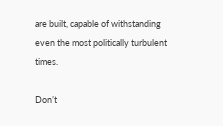are built, capable of withstanding even the most politically turbulent times.

Don’t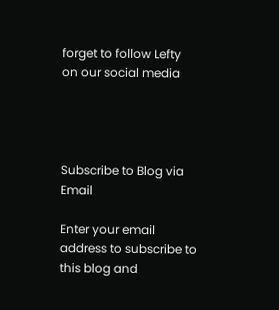forget to follow Lefty on our social media




Subscribe to Blog via Email

Enter your email address to subscribe to this blog and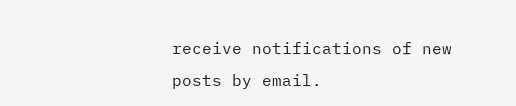receive notifications of new posts by email.